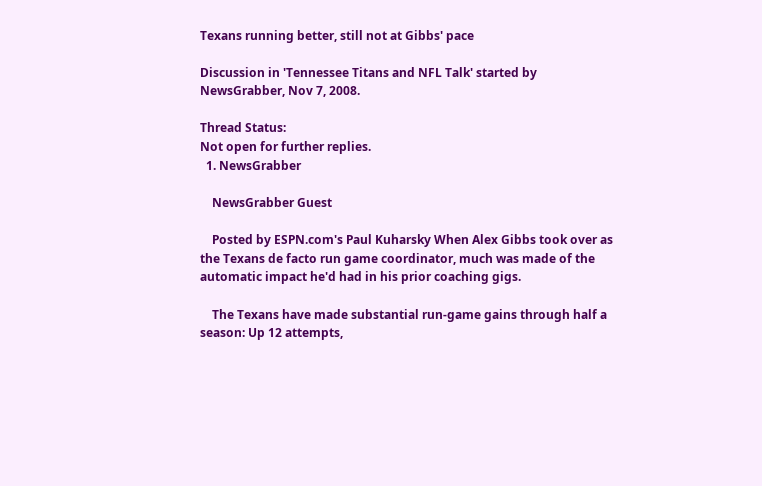Texans running better, still not at Gibbs' pace

Discussion in 'Tennessee Titans and NFL Talk' started by NewsGrabber, Nov 7, 2008.

Thread Status:
Not open for further replies.
  1. NewsGrabber

    NewsGrabber Guest

    Posted by ESPN.com's Paul Kuharsky When Alex Gibbs took over as the Texans de facto run game coordinator, much was made of the automatic impact he'd had in his prior coaching gigs.

    The Texans have made substantial run-game gains through half a season: Up 12 attempts,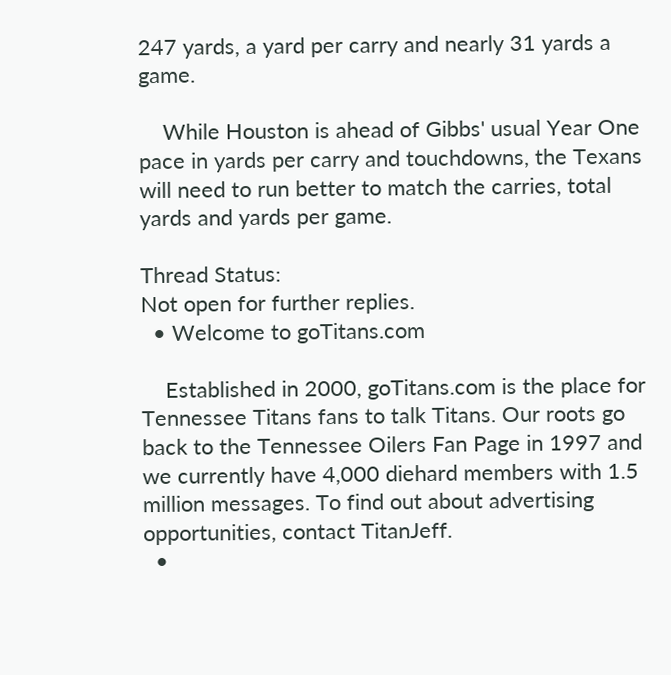247 yards, a yard per carry and nearly 31 yards a game.

    While Houston is ahead of Gibbs' usual Year One pace in yards per carry and touchdowns, the Texans will need to run better to match the carries, total yards and yards per game.

Thread Status:
Not open for further replies.
  • Welcome to goTitans.com

    Established in 2000, goTitans.com is the place for Tennessee Titans fans to talk Titans. Our roots go back to the Tennessee Oilers Fan Page in 1997 and we currently have 4,000 diehard members with 1.5 million messages. To find out about advertising opportunities, contact TitanJeff.
  •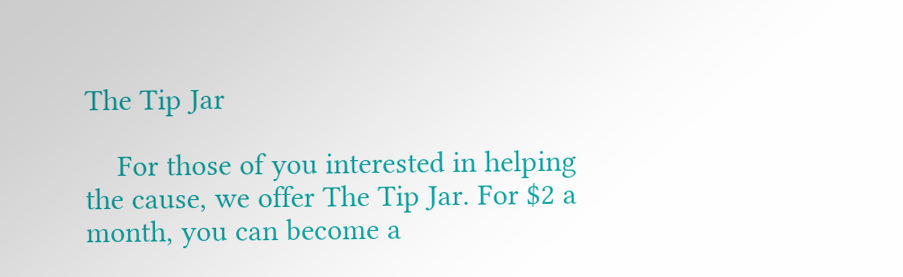The Tip Jar

    For those of you interested in helping the cause, we offer The Tip Jar. For $2 a month, you can become a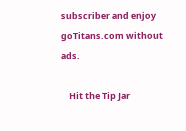subscriber and enjoy goTitans.com without ads.

    Hit the Tip Jar